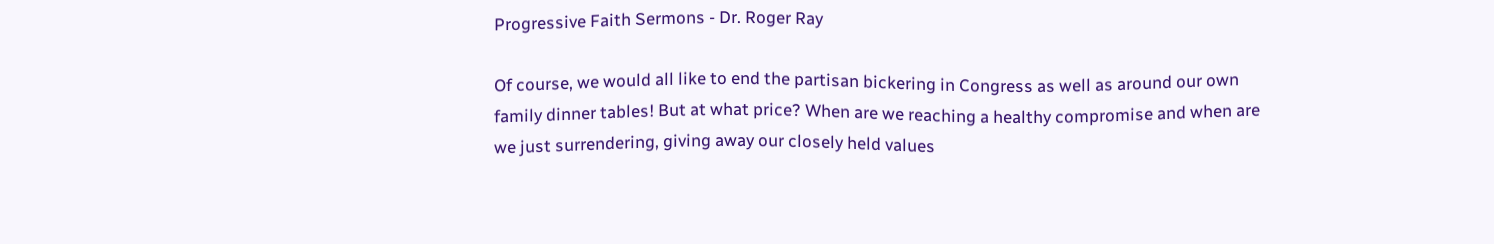Progressive Faith Sermons - Dr. Roger Ray

Of course, we would all like to end the partisan bickering in Congress as well as around our own family dinner tables! But at what price? When are we reaching a healthy compromise and when are we just surrendering, giving away our closely held values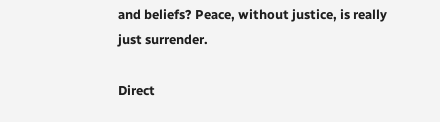and beliefs? Peace, without justice, is really just surrender.

Direct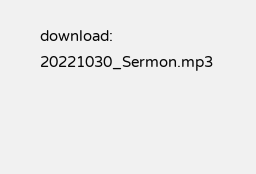download: 20221030_Sermon.mp3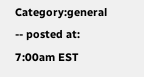Category:general -- posted at: 7:00am EST